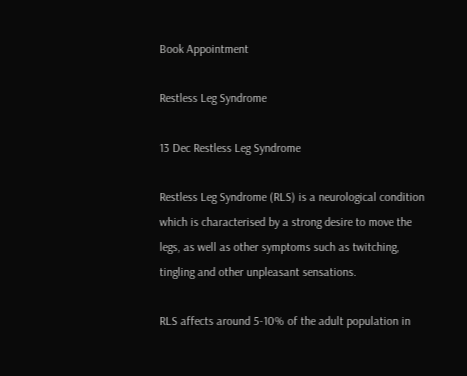Book Appointment

Restless Leg Syndrome

13 Dec Restless Leg Syndrome

Restless Leg Syndrome (RLS) is a neurological condition which is characterised by a strong desire to move the legs, as well as other symptoms such as twitching, tingling and other unpleasant sensations.

RLS affects around 5-10% of the adult population in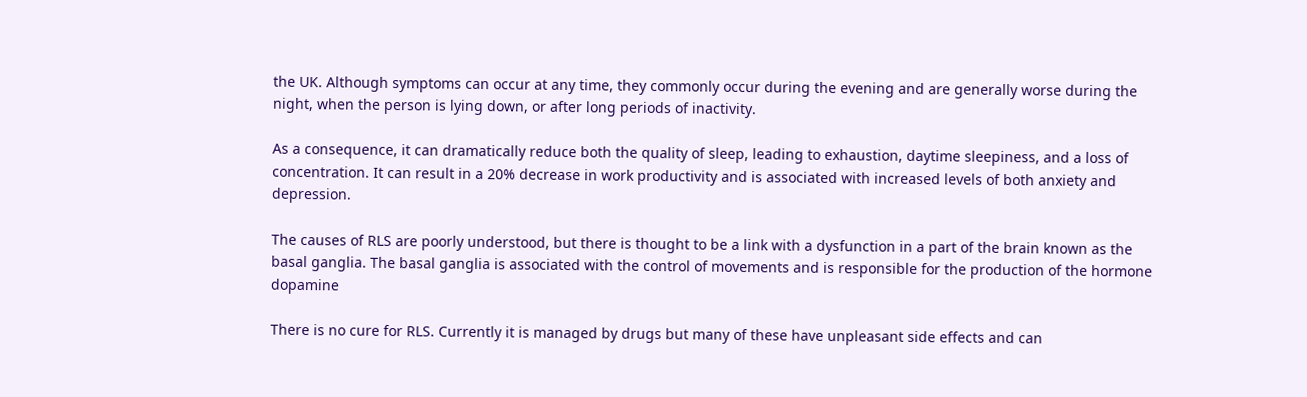the UK. Although symptoms can occur at any time, they commonly occur during the evening and are generally worse during the night, when the person is lying down, or after long periods of inactivity.

As a consequence, it can dramatically reduce both the quality of sleep, leading to exhaustion, daytime sleepiness, and a loss of concentration. It can result in a 20% decrease in work productivity and is associated with increased levels of both anxiety and depression.

The causes of RLS are poorly understood, but there is thought to be a link with a dysfunction in a part of the brain known as the basal ganglia. The basal ganglia is associated with the control of movements and is responsible for the production of the hormone dopamine

There is no cure for RLS. Currently it is managed by drugs but many of these have unpleasant side effects and can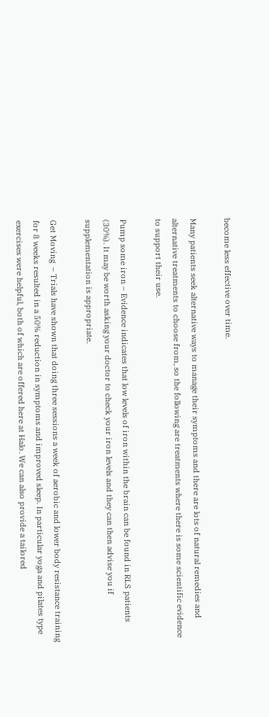become less effective over time.

Many patients seek alternative ways to manage their symptoms and there are lots of natural remedies and alternative treatments to choose from, so the following are treatments where there is some scientific evidence to support their use.

Pump some iron – Evidence indicates that low levels of iron within the brain can be found in RLS patients (30%). It may be worth asking your doctor to check your iron levels and they can then advise you if supplementation is appropriate.

Get Moving  – Trials have shown that doing three sessions a week of aerobic and lower body resistance training for 8 weeks resulted in a 50% reduction in symptoms and improved sleep. In particular yoga and pilates type exercises were helpful, both of which are offered here at Halo. We can also provide a tailored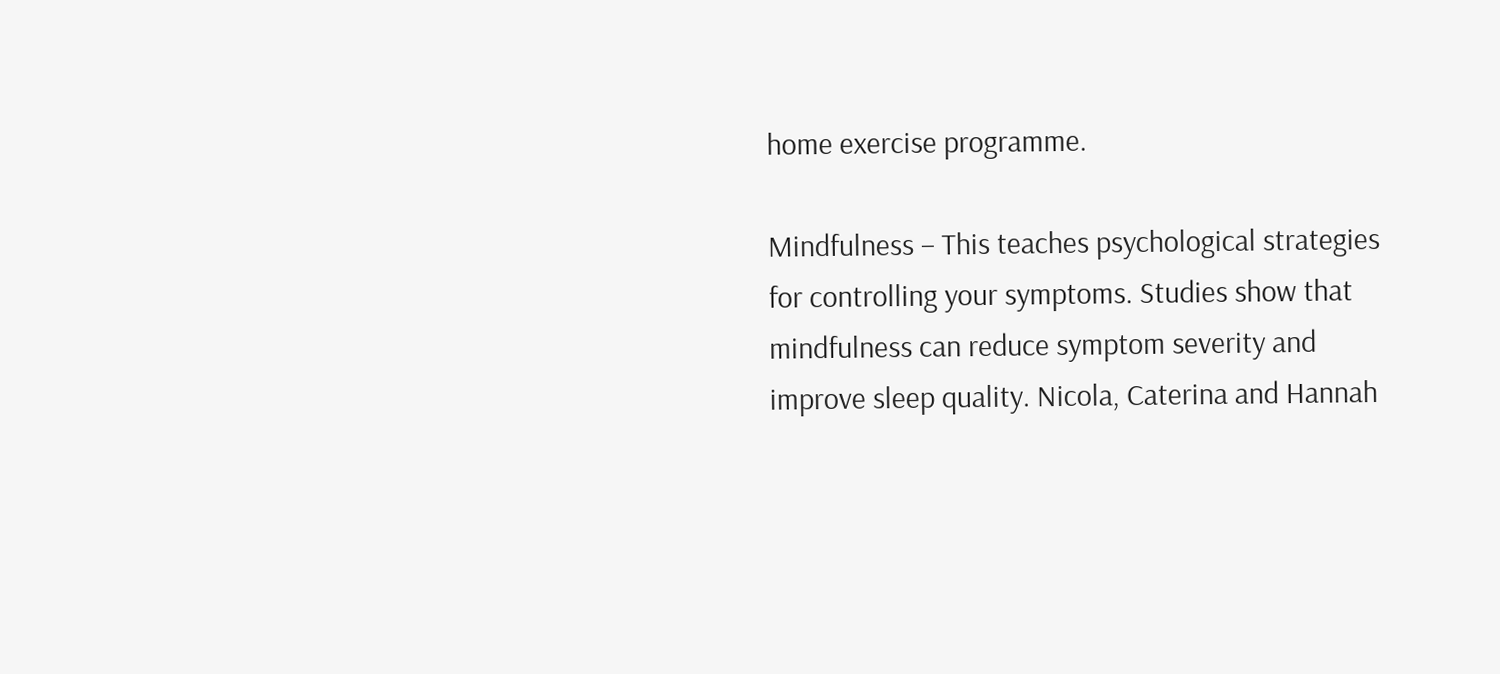home exercise programme.

Mindfulness – This teaches psychological strategies for controlling your symptoms. Studies show that mindfulness can reduce symptom severity and improve sleep quality. Nicola, Caterina and Hannah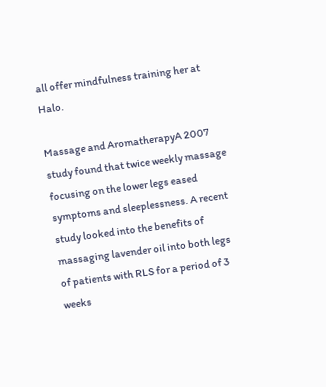all offer mindfulness training her at Halo.

Massage and AromatherapyA 2007 study found that twice weekly massage focusing on the lower legs eased symptoms and sleeplessness. A recent study looked into the benefits of massaging lavender oil into both legs of patients with RLS for a period of 3 weeks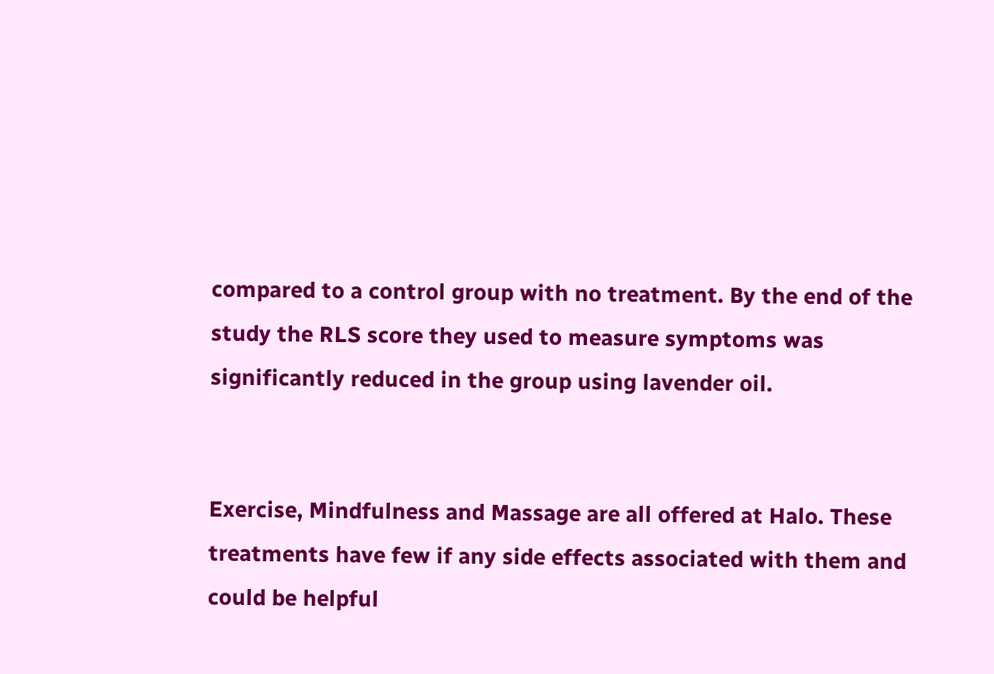compared to a control group with no treatment. By the end of the study the RLS score they used to measure symptoms was significantly reduced in the group using lavender oil.


Exercise, Mindfulness and Massage are all offered at Halo. These treatments have few if any side effects associated with them and could be helpful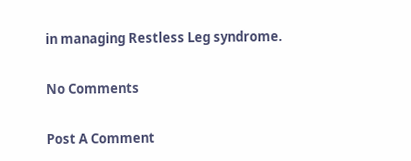in managing Restless Leg syndrome.

No Comments

Post A Comment